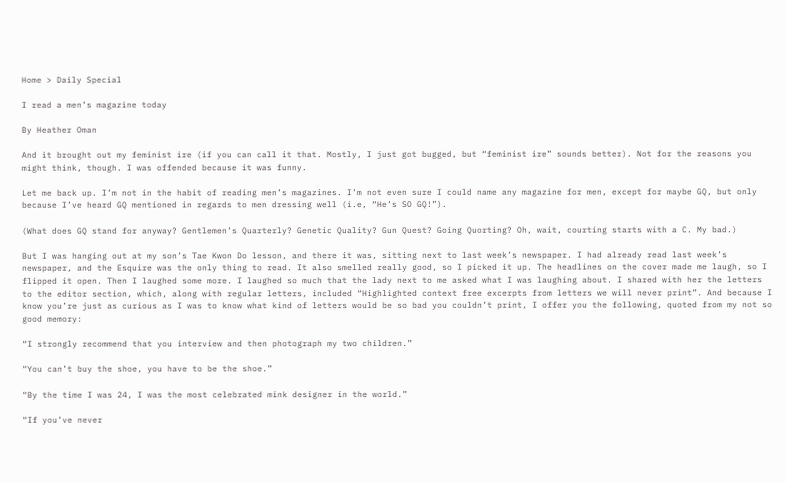Home > Daily Special

I read a men’s magazine today

By Heather Oman

And it brought out my feminist ire (if you can call it that. Mostly, I just got bugged, but “feminist ire” sounds better). Not for the reasons you might think, though. I was offended because it was funny.

Let me back up. I’m not in the habit of reading men’s magazines. I’m not even sure I could name any magazine for men, except for maybe GQ, but only because I’ve heard GQ mentioned in regards to men dressing well (i.e, “He’s SO GQ!”).

(What does GQ stand for anyway? Gentlemen’s Quarterly? Genetic Quality? Gun Quest? Going Quorting? Oh, wait, courting starts with a C. My bad.)

But I was hanging out at my son’s Tae Kwon Do lesson, and there it was, sitting next to last week’s newspaper. I had already read last week’s newspaper, and the Esquire was the only thing to read. It also smelled really good, so I picked it up. The headlines on the cover made me laugh, so I flipped it open. Then I laughed some more. I laughed so much that the lady next to me asked what I was laughing about. I shared with her the letters to the editor section, which, along with regular letters, included “Highlighted context free excerpts from letters we will never print”. And because I know you’re just as curious as I was to know what kind of letters would be so bad you couldn’t print, I offer you the following, quoted from my not so good memory:

“I strongly recommend that you interview and then photograph my two children.”

“You can’t buy the shoe, you have to be the shoe.”

“By the time I was 24, I was the most celebrated mink designer in the world.”

“If you’ve never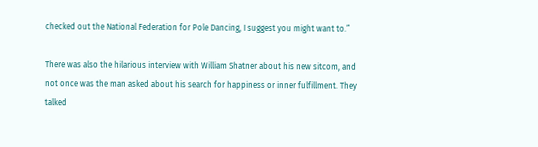checked out the National Federation for Pole Dancing, I suggest you might want to.”

There was also the hilarious interview with William Shatner about his new sitcom, and not once was the man asked about his search for happiness or inner fulfillment. They talked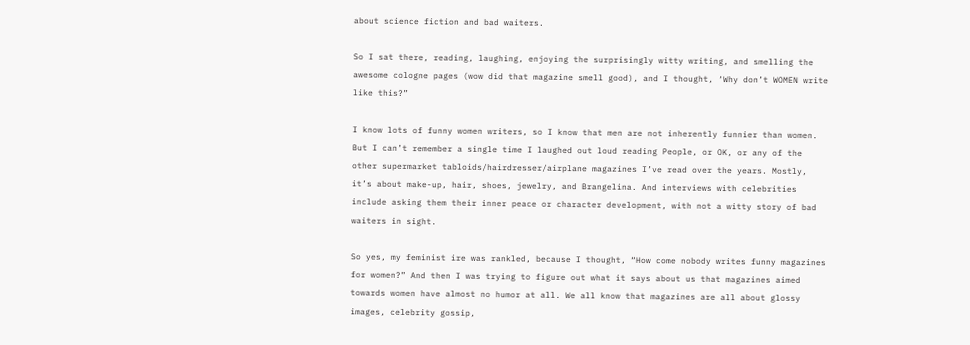about science fiction and bad waiters.

So I sat there, reading, laughing, enjoying the surprisingly witty writing, and smelling the awesome cologne pages (wow did that magazine smell good), and I thought, ‘Why don’t WOMEN write like this?”

I know lots of funny women writers, so I know that men are not inherently funnier than women. But I can’t remember a single time I laughed out loud reading People, or OK, or any of the other supermarket tabloids/hairdresser/airplane magazines I’ve read over the years. Mostly, it’s about make-up, hair, shoes, jewelry, and Brangelina. And interviews with celebrities include asking them their inner peace or character development, with not a witty story of bad waiters in sight.

So yes, my feminist ire was rankled, because I thought, “How come nobody writes funny magazines for women?” And then I was trying to figure out what it says about us that magazines aimed towards women have almost no humor at all. We all know that magazines are all about glossy images, celebrity gossip,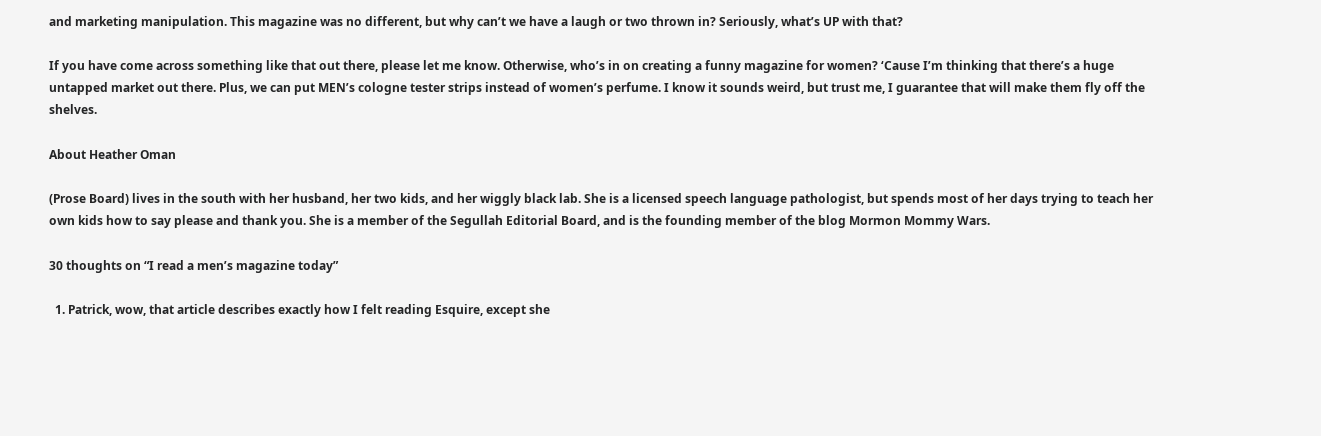and marketing manipulation. This magazine was no different, but why can’t we have a laugh or two thrown in? Seriously, what’s UP with that?

If you have come across something like that out there, please let me know. Otherwise, who’s in on creating a funny magazine for women? ‘Cause I’m thinking that there’s a huge untapped market out there. Plus, we can put MEN’s cologne tester strips instead of women’s perfume. I know it sounds weird, but trust me, I guarantee that will make them fly off the shelves.

About Heather Oman

(Prose Board) lives in the south with her husband, her two kids, and her wiggly black lab. She is a licensed speech language pathologist, but spends most of her days trying to teach her own kids how to say please and thank you. She is a member of the Segullah Editorial Board, and is the founding member of the blog Mormon Mommy Wars.

30 thoughts on “I read a men’s magazine today”

  1. Patrick, wow, that article describes exactly how I felt reading Esquire, except she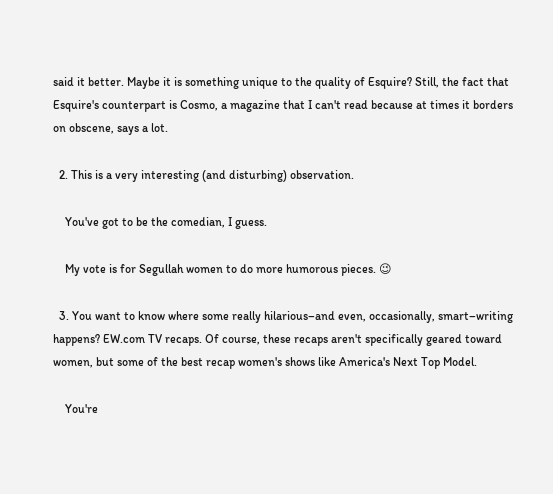said it better. Maybe it is something unique to the quality of Esquire? Still, the fact that Esquire's counterpart is Cosmo, a magazine that I can't read because at times it borders on obscene, says a lot.

  2. This is a very interesting (and disturbing) observation.

    You've got to be the comedian, I guess.

    My vote is for Segullah women to do more humorous pieces. 😉

  3. You want to know where some really hilarious–and even, occasionally, smart–writing happens? EW.com TV recaps. Of course, these recaps aren't specifically geared toward women, but some of the best recap women's shows like America's Next Top Model.

    You're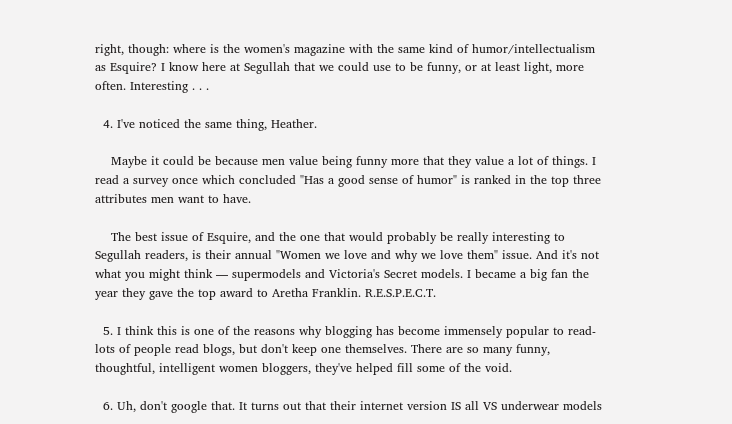right, though: where is the women's magazine with the same kind of humor/intellectualism as Esquire? I know here at Segullah that we could use to be funny, or at least light, more often. Interesting . . .

  4. I've noticed the same thing, Heather.

    Maybe it could be because men value being funny more that they value a lot of things. I read a survey once which concluded "Has a good sense of humor" is ranked in the top three attributes men want to have.

    The best issue of Esquire, and the one that would probably be really interesting to Segullah readers, is their annual "Women we love and why we love them" issue. And it's not what you might think — supermodels and Victoria's Secret models. I became a big fan the year they gave the top award to Aretha Franklin. R.E.S.P.E.C.T.

  5. I think this is one of the reasons why blogging has become immensely popular to read- lots of people read blogs, but don't keep one themselves. There are so many funny, thoughtful, intelligent women bloggers, they've helped fill some of the void.

  6. Uh, don't google that. It turns out that their internet version IS all VS underwear models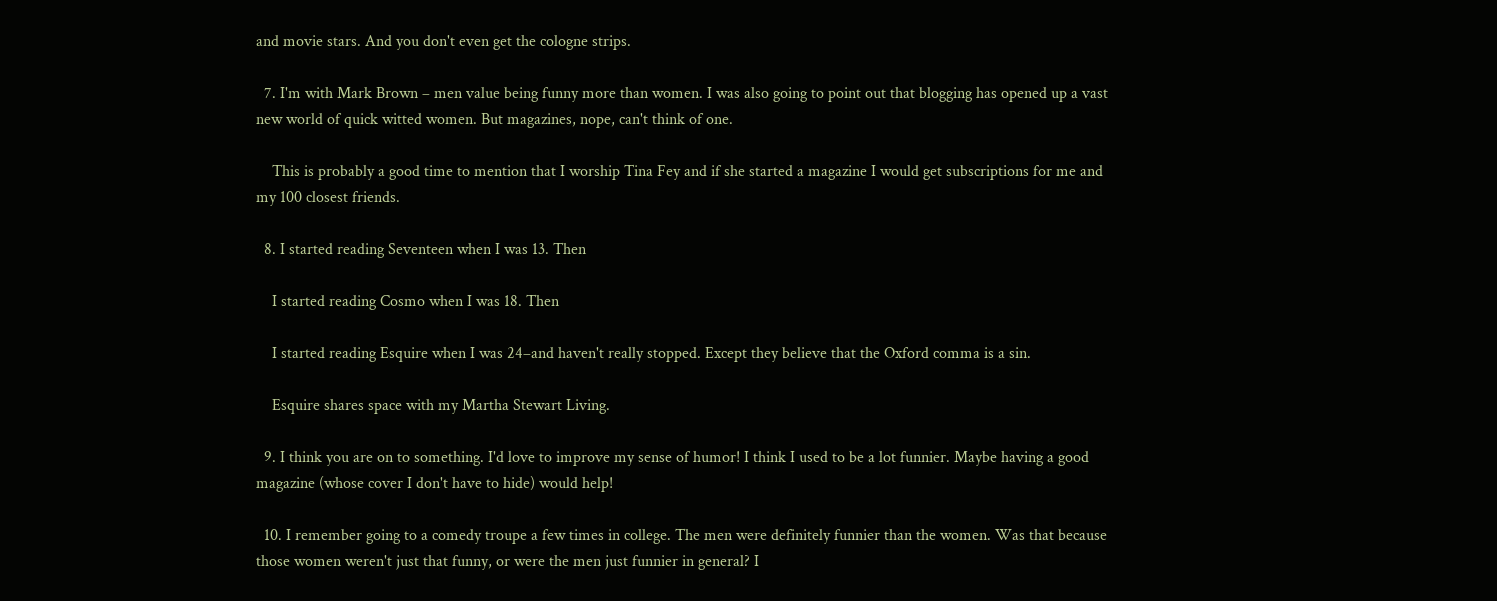and movie stars. And you don't even get the cologne strips.

  7. I'm with Mark Brown – men value being funny more than women. I was also going to point out that blogging has opened up a vast new world of quick witted women. But magazines, nope, can't think of one.

    This is probably a good time to mention that I worship Tina Fey and if she started a magazine I would get subscriptions for me and my 100 closest friends.

  8. I started reading Seventeen when I was 13. Then

    I started reading Cosmo when I was 18. Then

    I started reading Esquire when I was 24–and haven't really stopped. Except they believe that the Oxford comma is a sin.

    Esquire shares space with my Martha Stewart Living.

  9. I think you are on to something. I'd love to improve my sense of humor! I think I used to be a lot funnier. Maybe having a good magazine (whose cover I don't have to hide) would help!

  10. I remember going to a comedy troupe a few times in college. The men were definitely funnier than the women. Was that because those women weren't just that funny, or were the men just funnier in general? I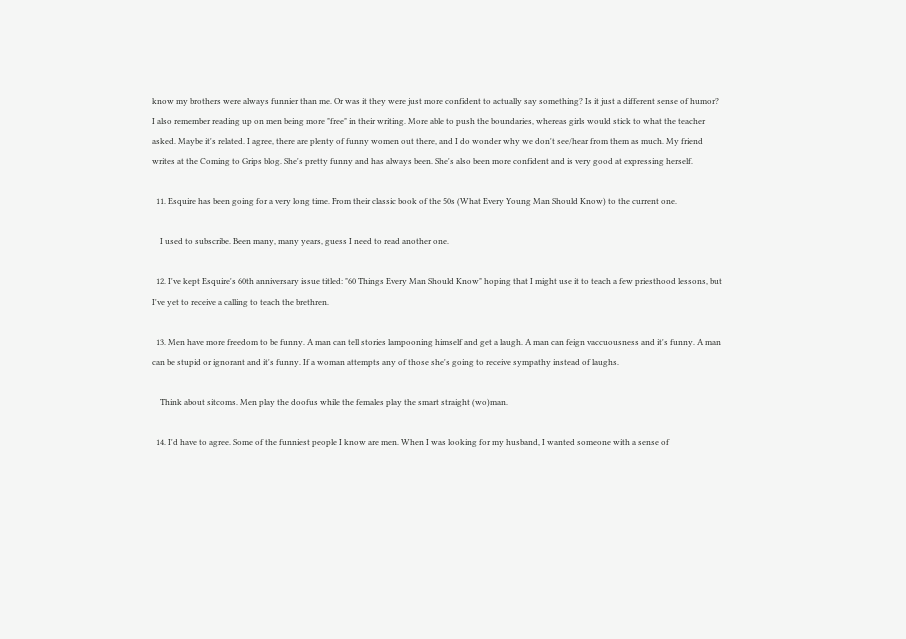know my brothers were always funnier than me. Or was it they were just more confident to actually say something? Is it just a different sense of humor? I also remember reading up on men being more "free" in their writing. More able to push the boundaries, whereas girls would stick to what the teacher asked. Maybe it's related. I agree, there are plenty of funny women out there, and I do wonder why we don't see/hear from them as much. My friend writes at the Coming to Grips blog. She's pretty funny and has always been. She's also been more confident and is very good at expressing herself.

  11. Esquire has been going for a very long time. From their classic book of the 50s (What Every Young Man Should Know) to the current one.

    I used to subscribe. Been many, many years, guess I need to read another one.

  12. I've kept Esquire's 60th anniversary issue titled: "60 Things Every Man Should Know" hoping that I might use it to teach a few priesthood lessons, but I've yet to receive a calling to teach the brethren.

  13. Men have more freedom to be funny. A man can tell stories lampooning himself and get a laugh. A man can feign vaccuousness and it's funny. A man can be stupid or ignorant and it's funny. If a woman attempts any of those she's going to receive sympathy instead of laughs.

    Think about sitcoms. Men play the doofus while the females play the smart straight (wo)man.

  14. I'd have to agree. Some of the funniest people I know are men. When I was looking for my husband, I wanted someone with a sense of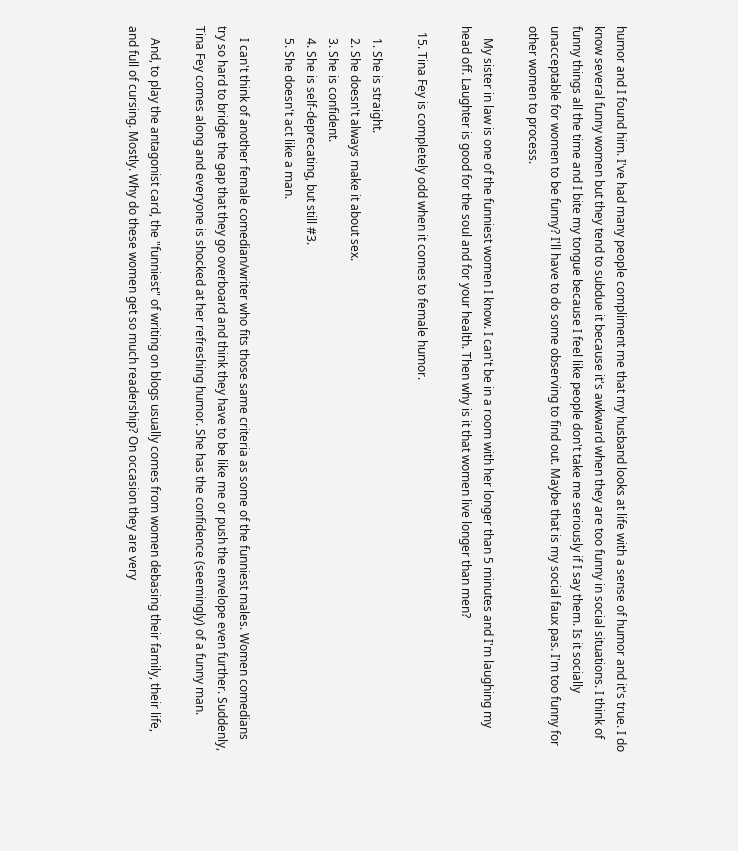humor and I found him. I've had many people compliment me that my husband looks at life with a sense of humor and it's true. I do know several funny women but they tend to subdue it because it's awkward when they are too funny in social situations. I think of funny things all the time and I bite my tongue because I feel like people don't take me seriously if I say them. Is it socially unacceptable for women to be funny? I'll have to do some observing to find out. Maybe that is my social faux pas. I'm too funny for other women to process.

    My sister in law is one of the funniest women I know. I can't be in a room with her longer than 5 minutes and I'm laughing my head off. Laughter is good for the soul and for your health. Then why is it that women live longer than men?

  15. Tina Fey is completely odd when it comes to female humor.

    1. She is straight.
    2. She doesn't always make it about sex.
    3. She is confident.
    4. She is self-deprecating, but still #3.
    5. She doesn't act like a man.

    I can't think of another female comedian/writer who fits those same criteria as some of the funniest males. Women comedians try so hard to bridge the gap that they go overboard and think they have to be like me or push the envelope even further. Suddenly, Tina Fey comes along and everyone is shocked at her refreshing humor. She has the confidence (seemingly) of a funny man.

    And, to play the antagonist card, the "funniest" of writing on blogs usually comes from women debasing their family, their life, and full of cursing. Mostly. Why do these women get so much readership? On occasion they are very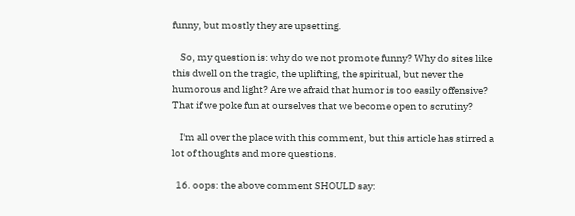funny, but mostly they are upsetting.

    So, my question is: why do we not promote funny? Why do sites like this dwell on the tragic, the uplifting, the spiritual, but never the humorous and light? Are we afraid that humor is too easily offensive? That if we poke fun at ourselves that we become open to scrutiny?

    I'm all over the place with this comment, but this article has stirred a lot of thoughts and more questions.

  16. oops: the above comment SHOULD say: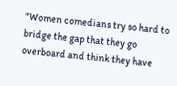"Women comedians try so hard to bridge the gap that they go overboard and think they have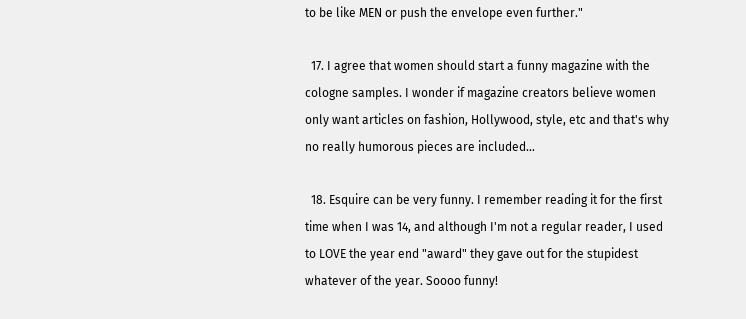to be like MEN or push the envelope even further."

  17. I agree that women should start a funny magazine with the cologne samples. I wonder if magazine creators believe women only want articles on fashion, Hollywood, style, etc and that's why no really humorous pieces are included…

  18. Esquire can be very funny. I remember reading it for the first time when I was 14, and although I'm not a regular reader, I used to LOVE the year end "award" they gave out for the stupidest whatever of the year. Soooo funny!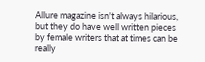Allure magazine isn't always hilarious, but they do have well written pieces by female writers that at times can be really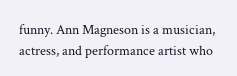funny. Ann Magneson is a musician, actress, and performance artist who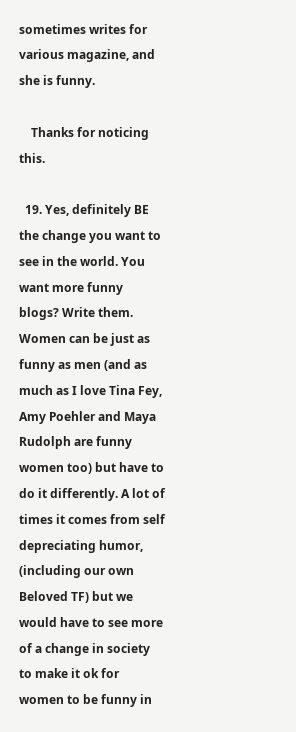sometimes writes for various magazine, and she is funny.

    Thanks for noticing this.

  19. Yes, definitely BE the change you want to see in the world. You want more funny blogs? Write them. Women can be just as funny as men (and as much as I love Tina Fey, Amy Poehler and Maya Rudolph are funny women too) but have to do it differently. A lot of times it comes from self depreciating humor, (including our own Beloved TF) but we would have to see more of a change in society to make it ok for women to be funny in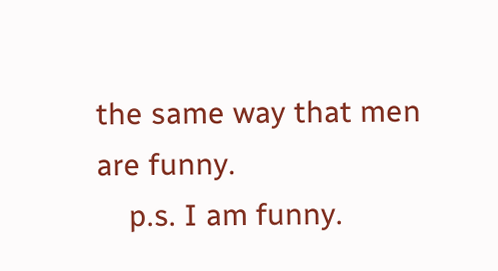the same way that men are funny.
    p.s. I am funny.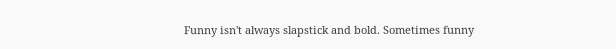Funny isn't always slapstick and bold. Sometimes funny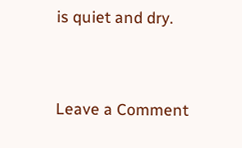is quiet and dry.


Leave a Comment